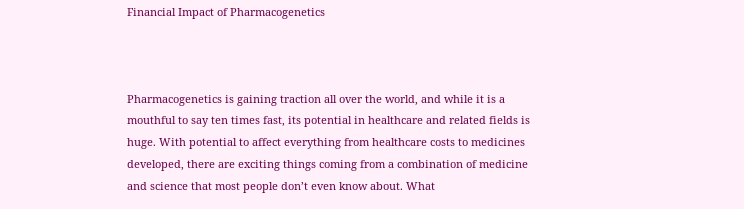Financial Impact of Pharmacogenetics



Pharmacogenetics is gaining traction all over the world, and while it is a mouthful to say ten times fast, its potential in healthcare and related fields is huge. With potential to affect everything from healthcare costs to medicines developed, there are exciting things coming from a combination of medicine and science that most people don’t even know about. What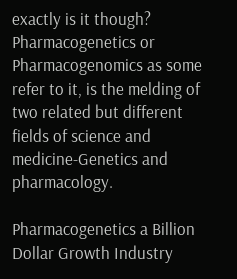exactly is it though? Pharmacogenetics or Pharmacogenomics as some refer to it, is the melding of two related but different fields of science and medicine-Genetics and pharmacology.

Pharmacogenetics a Billion Dollar Growth Industry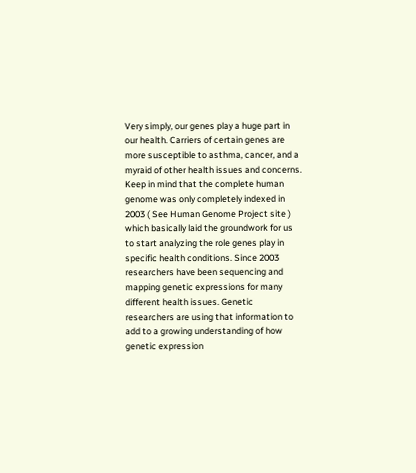Very simply, our genes play a huge part in our health. Carriers of certain genes are more susceptible to asthma, cancer, and a myraid of other health issues and concerns. Keep in mind that the complete human genome was only completely indexed in 2003 ( See Human Genome Project site ) which basically laid the groundwork for us to start analyzing the role genes play in specific health conditions. Since 2003 researchers have been sequencing and mapping genetic expressions for many different health issues. Genetic researchers are using that information to add to a growing understanding of how genetic expression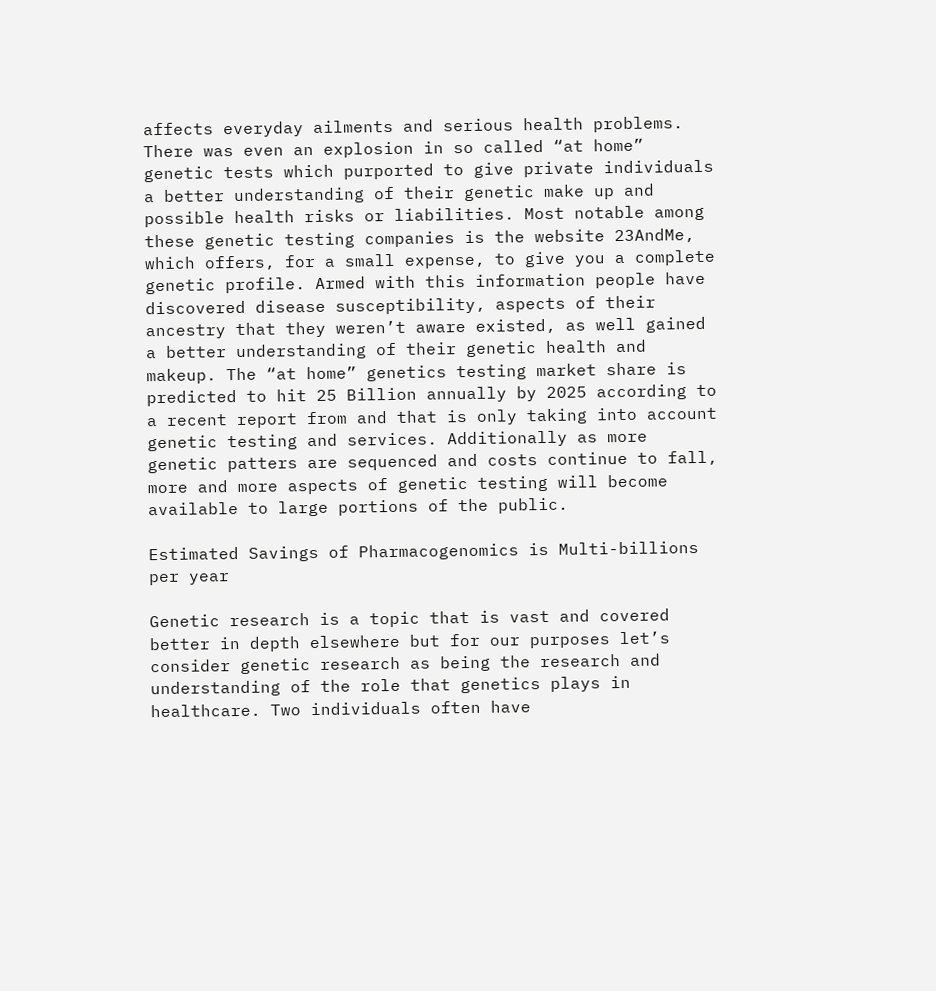affects everyday ailments and serious health problems. There was even an explosion in so called “at home” genetic tests which purported to give private individuals a better understanding of their genetic make up and possible health risks or liabilities. Most notable among these genetic testing companies is the website 23AndMe, which offers, for a small expense, to give you a complete genetic profile. Armed with this information people have discovered disease susceptibility, aspects of their ancestry that they weren’t aware existed, as well gained a better understanding of their genetic health and makeup. The “at home” genetics testing market share is predicted to hit 25 Billion annually by 2025 according to a recent report from and that is only taking into account genetic testing and services. Additionally as more genetic patters are sequenced and costs continue to fall, more and more aspects of genetic testing will become available to large portions of the public.

Estimated Savings of Pharmacogenomics is Multi-billions per year

Genetic research is a topic that is vast and covered better in depth elsewhere but for our purposes let’s consider genetic research as being the research and understanding of the role that genetics plays in healthcare. Two individuals often have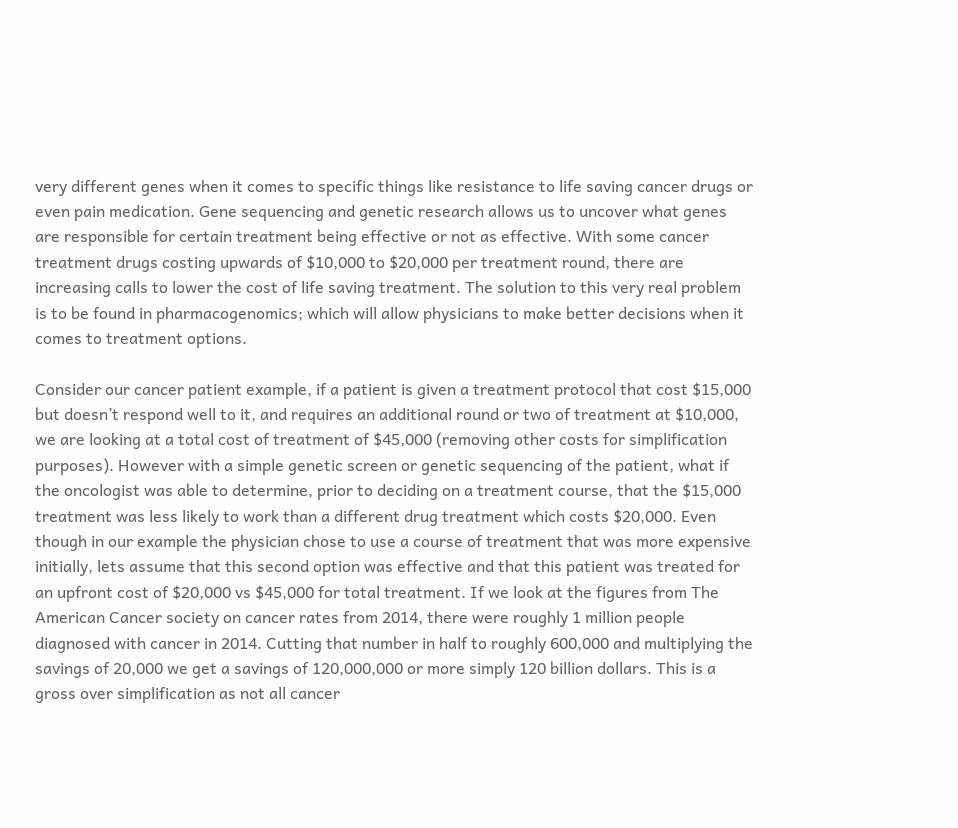very different genes when it comes to specific things like resistance to life saving cancer drugs or even pain medication. Gene sequencing and genetic research allows us to uncover what genes are responsible for certain treatment being effective or not as effective. With some cancer treatment drugs costing upwards of $10,000 to $20,000 per treatment round, there are increasing calls to lower the cost of life saving treatment. The solution to this very real problem is to be found in pharmacogenomics; which will allow physicians to make better decisions when it comes to treatment options.

Consider our cancer patient example, if a patient is given a treatment protocol that cost $15,000 but doesn’t respond well to it, and requires an additional round or two of treatment at $10,000, we are looking at a total cost of treatment of $45,000 (removing other costs for simplification purposes). However with a simple genetic screen or genetic sequencing of the patient, what if the oncologist was able to determine, prior to deciding on a treatment course, that the $15,000 treatment was less likely to work than a different drug treatment which costs $20,000. Even though in our example the physician chose to use a course of treatment that was more expensive initially, lets assume that this second option was effective and that this patient was treated for an upfront cost of $20,000 vs $45,000 for total treatment. If we look at the figures from The American Cancer society on cancer rates from 2014, there were roughly 1 million people diagnosed with cancer in 2014. Cutting that number in half to roughly 600,000 and multiplying the savings of 20,000 we get a savings of 120,000,000 or more simply 120 billion dollars. This is a gross over simplification as not all cancer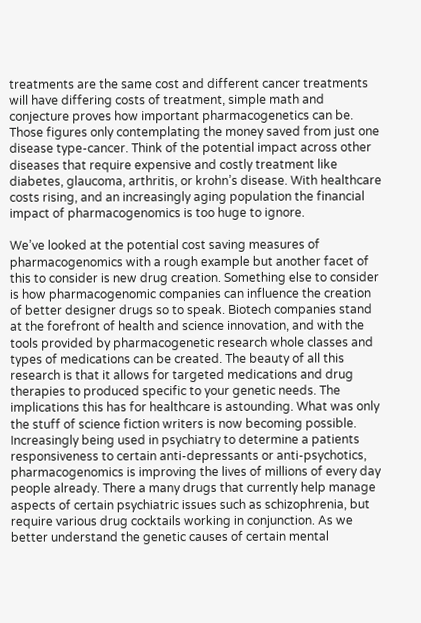treatments are the same cost and different cancer treatments will have differing costs of treatment, simple math and conjecture proves how important pharmacogenetics can be. Those figures only contemplating the money saved from just one disease type-cancer. Think of the potential impact across other diseases that require expensive and costly treatment like diabetes, glaucoma, arthritis, or krohn’s disease. With healthcare costs rising, and an increasingly aging population the financial impact of pharmacogenomics is too huge to ignore.

We’ve looked at the potential cost saving measures of pharmacogenomics with a rough example but another facet of this to consider is new drug creation. Something else to consider is how pharmacogenomic companies can influence the creation of better designer drugs so to speak. Biotech companies stand at the forefront of health and science innovation, and with the tools provided by pharmacogenetic research whole classes and types of medications can be created. The beauty of all this research is that it allows for targeted medications and drug therapies to produced specific to your genetic needs. The implications this has for healthcare is astounding. What was only the stuff of science fiction writers is now becoming possible. Increasingly being used in psychiatry to determine a patients responsiveness to certain anti-depressants or anti-psychotics, pharmacogenomics is improving the lives of millions of every day people already. There a many drugs that currently help manage aspects of certain psychiatric issues such as schizophrenia, but require various drug cocktails working in conjunction. As we better understand the genetic causes of certain mental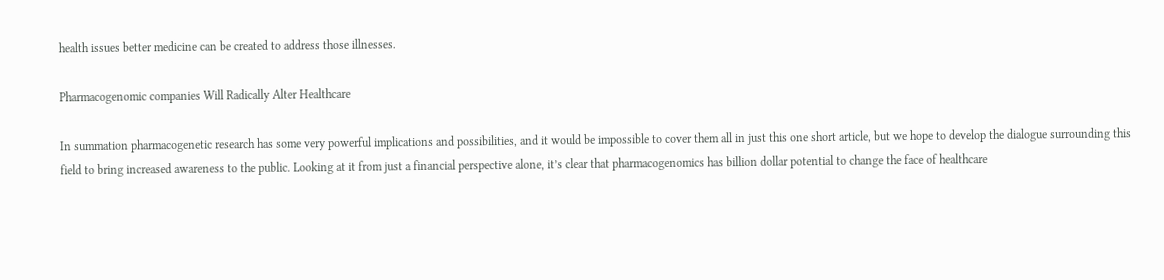health issues better medicine can be created to address those illnesses.

Pharmacogenomic companies Will Radically Alter Healthcare

In summation pharmacogenetic research has some very powerful implications and possibilities, and it would be impossible to cover them all in just this one short article, but we hope to develop the dialogue surrounding this field to bring increased awareness to the public. Looking at it from just a financial perspective alone, it’s clear that pharmacogenomics has billion dollar potential to change the face of healthcare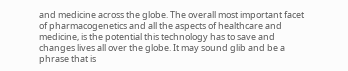and medicine across the globe. The overall most important facet of pharmacogenetics and all the aspects of healthcare and medicine, is the potential this technology has to save and changes lives all over the globe. It may sound glib and be a phrase that is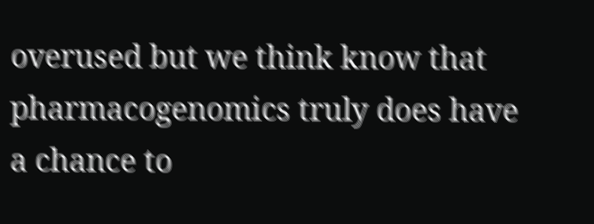overused but we think know that pharmacogenomics truly does have a chance to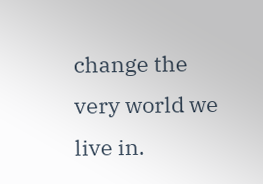change the very world we live in.